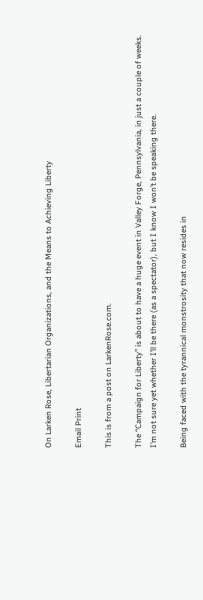On Larken Rose, Libertarian Organizations, and the Means to Achieving Liberty

Email Print

This is from a post on LarkenRose.com.

The “Campaign for Liberty” is about to have a huge event in Valley Forge, Pennsylvania, in just a couple of weeks. I’m not sure yet whether I’ll be there (as a spectator), but I know I won’t be speaking there.

Being faced with the tyrannical monstrosity that now resides in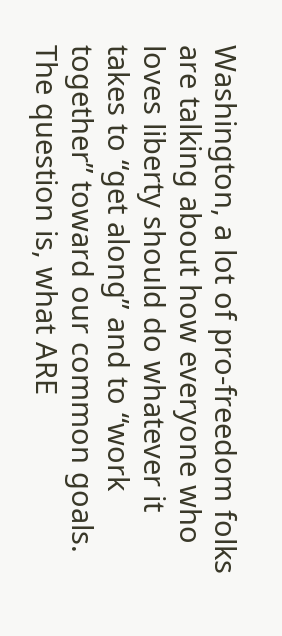Washington, a lot of pro-freedom folks are talking about how everyone who loves liberty should do whatever it takes to “get along” and to “work together” toward our common goals. The question is, what ARE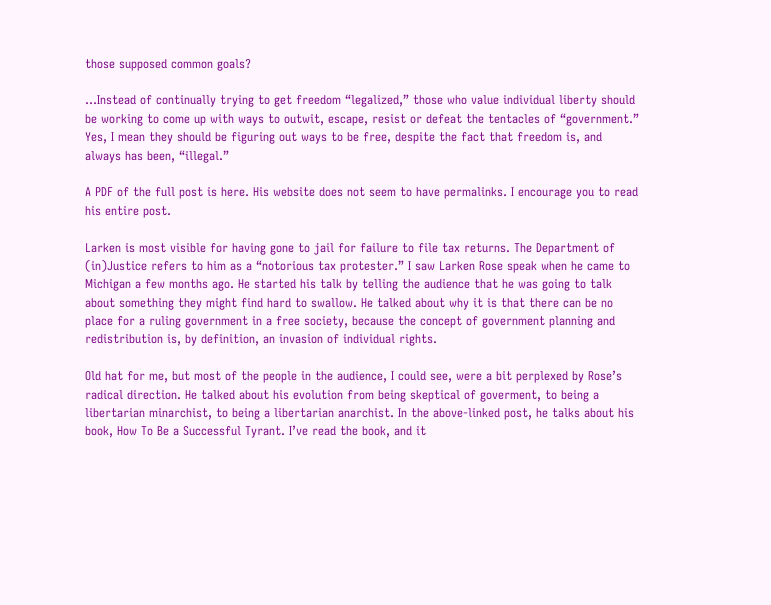those supposed common goals?

…Instead of continually trying to get freedom “legalized,” those who value individual liberty should be working to come up with ways to outwit, escape, resist or defeat the tentacles of “government.” Yes, I mean they should be figuring out ways to be free, despite the fact that freedom is, and always has been, “illegal.”

A PDF of the full post is here. His website does not seem to have permalinks. I encourage you to read his entire post.

Larken is most visible for having gone to jail for failure to file tax returns. The Department of (in)Justice refers to him as a “notorious tax protester.” I saw Larken Rose speak when he came to Michigan a few months ago. He started his talk by telling the audience that he was going to talk about something they might find hard to swallow. He talked about why it is that there can be no place for a ruling government in a free society, because the concept of government planning and redistribution is, by definition, an invasion of individual rights.

Old hat for me, but most of the people in the audience, I could see, were a bit perplexed by Rose’s radical direction. He talked about his evolution from being skeptical of goverment, to being a libertarian minarchist, to being a libertarian anarchist. In the above-linked post, he talks about his book, How To Be a Successful Tyrant. I’ve read the book, and it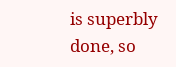is superbly done, so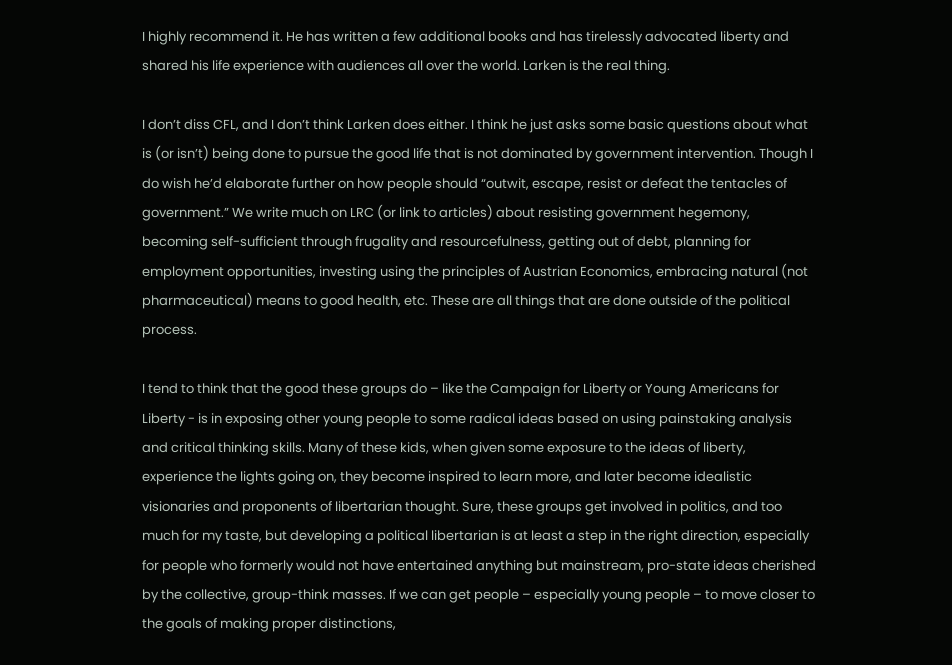I highly recommend it. He has written a few additional books and has tirelessly advocated liberty and shared his life experience with audiences all over the world. Larken is the real thing.

I don’t diss CFL, and I don’t think Larken does either. I think he just asks some basic questions about what is (or isn’t) being done to pursue the good life that is not dominated by government intervention. Though I do wish he’d elaborate further on how people should “outwit, escape, resist or defeat the tentacles of government.” We write much on LRC (or link to articles) about resisting government hegemony, becoming self-sufficient through frugality and resourcefulness, getting out of debt, planning for employment opportunities, investing using the principles of Austrian Economics, embracing natural (not pharmaceutical) means to good health, etc. These are all things that are done outside of the political process.

I tend to think that the good these groups do – like the Campaign for Liberty or Young Americans for Liberty - is in exposing other young people to some radical ideas based on using painstaking analysis and critical thinking skills. Many of these kids, when given some exposure to the ideas of liberty, experience the lights going on, they become inspired to learn more, and later become idealistic visionaries and proponents of libertarian thought. Sure, these groups get involved in politics, and too much for my taste, but developing a political libertarian is at least a step in the right direction, especially for people who formerly would not have entertained anything but mainstream, pro-state ideas cherished by the collective, group-think masses. If we can get people – especially young people – to move closer to the goals of making proper distinctions,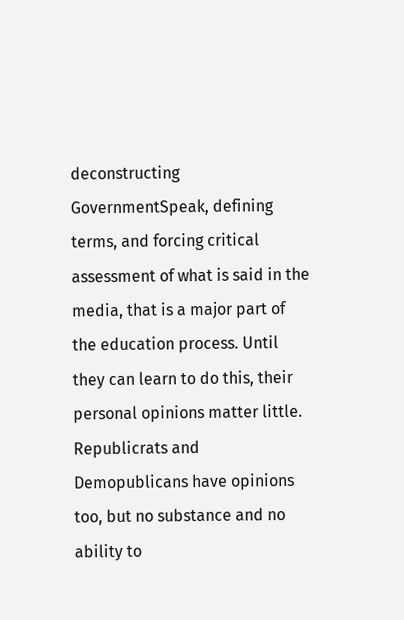deconstructing GovernmentSpeak, defining terms, and forcing critical assessment of what is said in the media, that is a major part of the education process. Until they can learn to do this, their personal opinions matter little. Republicrats and Demopublicans have opinions too, but no substance and no ability to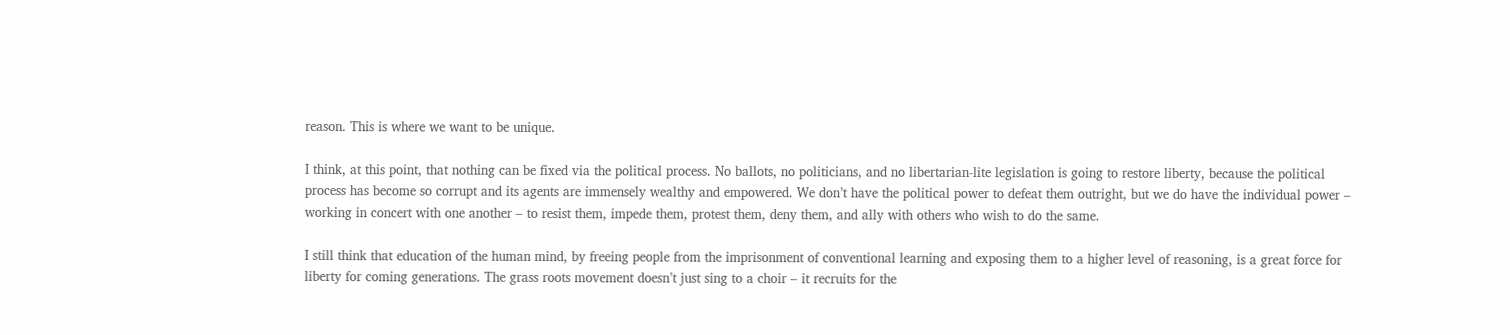reason. This is where we want to be unique.

I think, at this point, that nothing can be fixed via the political process. No ballots, no politicians, and no libertarian-lite legislation is going to restore liberty, because the political process has become so corrupt and its agents are immensely wealthy and empowered. We don’t have the political power to defeat them outright, but we do have the individual power – working in concert with one another – to resist them, impede them, protest them, deny them, and ally with others who wish to do the same.

I still think that education of the human mind, by freeing people from the imprisonment of conventional learning and exposing them to a higher level of reasoning, is a great force for liberty for coming generations. The grass roots movement doesn’t just sing to a choir – it recruits for the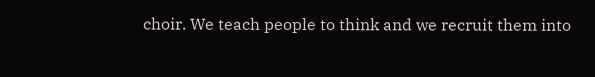choir. We teach people to think and we recruit them into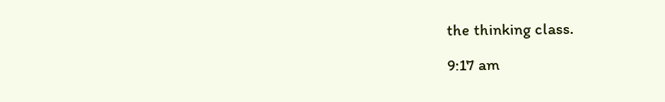the thinking class.

9:17 am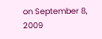on September 8, 2009